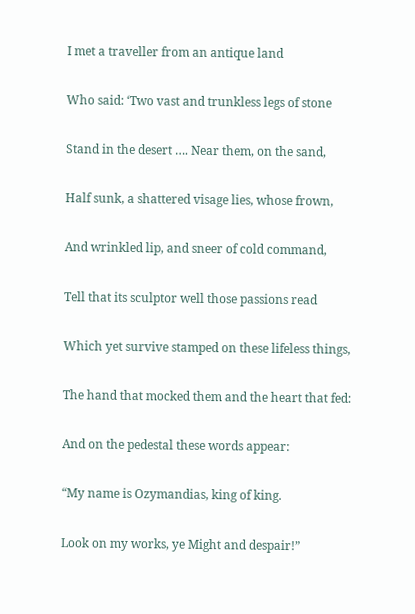I met a traveller from an antique land

Who said: ‘Two vast and trunkless legs of stone

Stand in the desert …. Near them, on the sand,

Half sunk, a shattered visage lies, whose frown,

And wrinkled lip, and sneer of cold command,

Tell that its sculptor well those passions read

Which yet survive stamped on these lifeless things,

The hand that mocked them and the heart that fed:

And on the pedestal these words appear:

“My name is Ozymandias, king of king.

Look on my works, ye Might and despair!”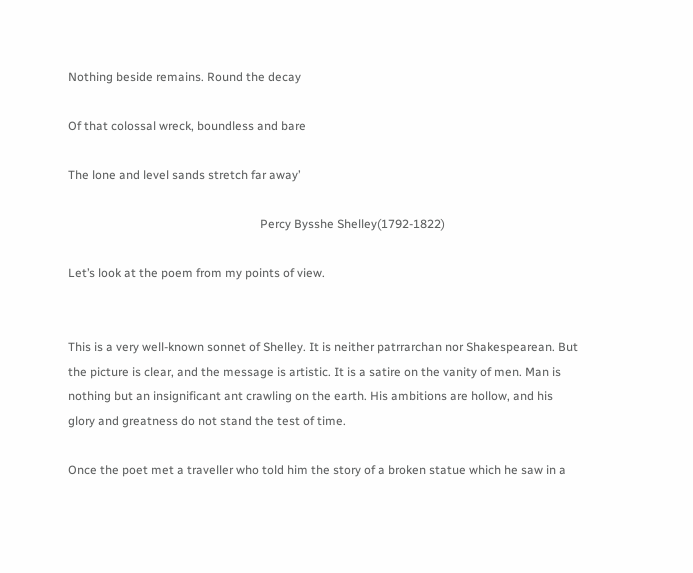Nothing beside remains. Round the decay

Of that colossal wreck, boundless and bare

The lone and level sands stretch far away’

                                                                Percy Bysshe Shelley(1792-1822)

Let’s look at the poem from my points of view.


This is a very well-known sonnet of Shelley. It is neither patrrarchan nor Shakespearean. But the picture is clear, and the message is artistic. It is a satire on the vanity of men. Man is nothing but an insignificant ant crawling on the earth. His ambitions are hollow, and his glory and greatness do not stand the test of time.

Once the poet met a traveller who told him the story of a broken statue which he saw in a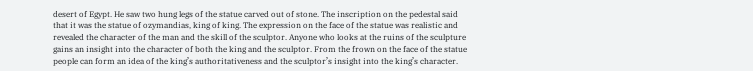desert of Egypt. He saw two hung legs of the statue carved out of stone. The inscription on the pedestal said that it was the statue of ozymandias, king of king. The expression on the face of the statue was realistic and revealed the character of the man and the skill of the sculptor. Anyone who looks at the ruins of the sculpture gains an insight into the character of both the king and the sculptor. From the frown on the face of the statue people can form an idea of the king’s authoritativeness and the sculptor’s insight into the king’s character.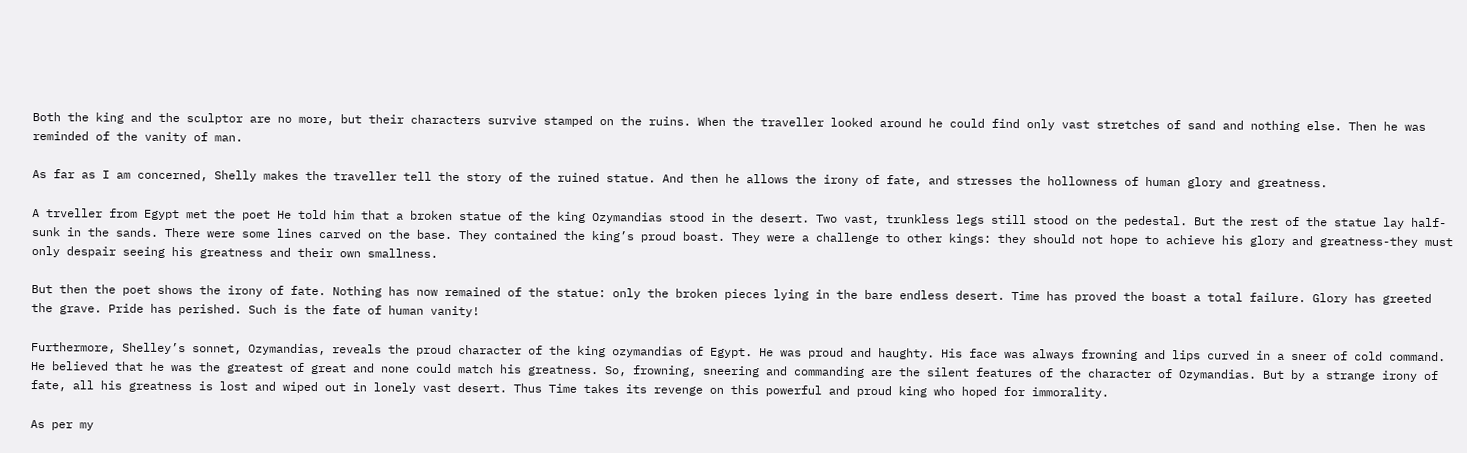Both the king and the sculptor are no more, but their characters survive stamped on the ruins. When the traveller looked around he could find only vast stretches of sand and nothing else. Then he was reminded of the vanity of man.

As far as I am concerned, Shelly makes the traveller tell the story of the ruined statue. And then he allows the irony of fate, and stresses the hollowness of human glory and greatness.

A trveller from Egypt met the poet He told him that a broken statue of the king Ozymandias stood in the desert. Two vast, trunkless legs still stood on the pedestal. But the rest of the statue lay half-sunk in the sands. There were some lines carved on the base. They contained the king’s proud boast. They were a challenge to other kings: they should not hope to achieve his glory and greatness-they must only despair seeing his greatness and their own smallness.

But then the poet shows the irony of fate. Nothing has now remained of the statue: only the broken pieces lying in the bare endless desert. Time has proved the boast a total failure. Glory has greeted the grave. Pride has perished. Such is the fate of human vanity!

Furthermore, Shelley’s sonnet, Ozymandias, reveals the proud character of the king ozymandias of Egypt. He was proud and haughty. His face was always frowning and lips curved in a sneer of cold command. He believed that he was the greatest of great and none could match his greatness. So, frowning, sneering and commanding are the silent features of the character of Ozymandias. But by a strange irony of fate, all his greatness is lost and wiped out in lonely vast desert. Thus Time takes its revenge on this powerful and proud king who hoped for immorality.

As per my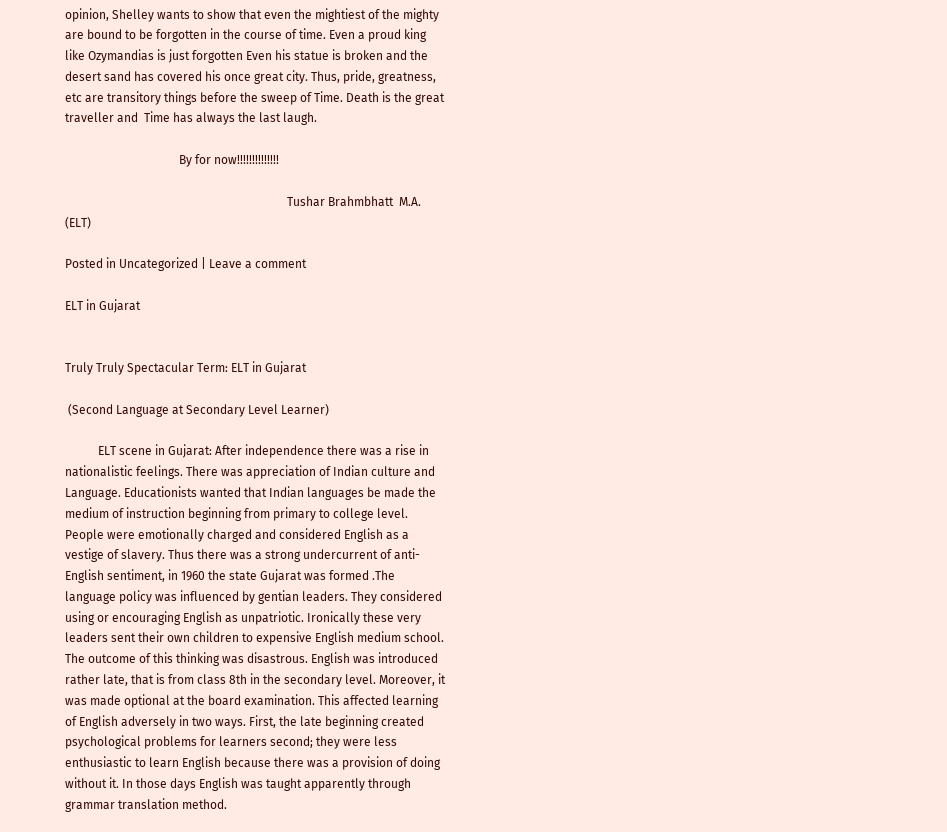opinion, Shelley wants to show that even the mightiest of the mighty are bound to be forgotten in the course of time. Even a proud king like Ozymandias is just forgotten Even his statue is broken and the desert sand has covered his once great city. Thus, pride, greatness, etc are transitory things before the sweep of Time. Death is the great traveller and  Time has always the last laugh.

                                      By for now!!!!!!!!!!!!!!

                                                                          Tushar Brahmbhatt  M.A. (ELT)

Posted in Uncategorized | Leave a comment

ELT in Gujarat


Truly Truly Spectacular Term: ELT in Gujarat

 (Second Language at Secondary Level Learner)

           ELT scene in Gujarat: After independence there was a rise in nationalistic feelings. There was appreciation of Indian culture and Language. Educationists wanted that Indian languages be made the medium of instruction beginning from primary to college level. People were emotionally charged and considered English as a vestige of slavery. Thus there was a strong undercurrent of anti-English sentiment, in 1960 the state Gujarat was formed .The language policy was influenced by gentian leaders. They considered using or encouraging English as unpatriotic. Ironically these very leaders sent their own children to expensive English medium school. The outcome of this thinking was disastrous. English was introduced rather late, that is from class 8th in the secondary level. Moreover, it was made optional at the board examination. This affected learning of English adversely in two ways. First, the late beginning created psychological problems for learners second; they were less enthusiastic to learn English because there was a provision of doing without it. In those days English was taught apparently through grammar translation method.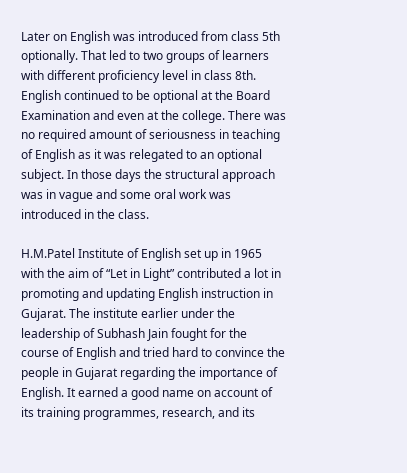Later on English was introduced from class 5th optionally. That led to two groups of learners with different proficiency level in class 8th. English continued to be optional at the Board Examination and even at the college. There was no required amount of seriousness in teaching of English as it was relegated to an optional subject. In those days the structural approach was in vague and some oral work was introduced in the class.

H.M.Patel Institute of English set up in 1965 with the aim of “Let in Light” contributed a lot in promoting and updating English instruction in Gujarat. The institute earlier under the leadership of Subhash Jain fought for the course of English and tried hard to convince the people in Gujarat regarding the importance of English. It earned a good name on account of its training programmes, research, and its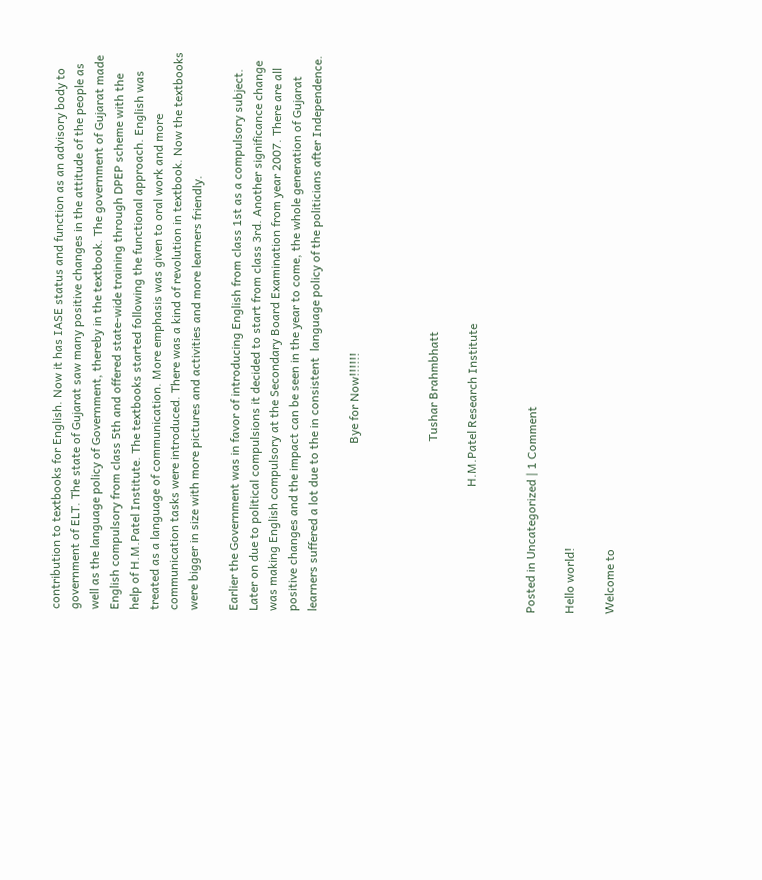contribution to textbooks for English. Now it has IASE status and function as an advisory body to government of ELT. The state of Gujarat saw many positive changes in the attitude of the people as well as the language policy of Government, thereby in the textbook. The government of Gujarat made English compulsory from class 5th and offered state-wide training through DPEP scheme with the help of H.M.Patel Institute. The textbooks started following the functional approach. English was treated as a language of communication. More emphasis was given to oral work and more communication tasks were introduced. There was a kind of revolution in textbook. Now the textbooks were bigger in size with more pictures and activities and more learners friendly.

Earlier the Government was in favor of introducing English from class 1st as a compulsory subject. Later on due to political compulsions it decided to start from class 3rd. Another significance change was making English compulsory at the Secondary Board Examination from year 2007. There are all positive changes and the impact can be seen in the year to come, the whole generation of Gujarat learners suffered a lot due to the in consistent  language policy of the politicians after Independence.

                                                        Bye for Now!!!!!!



                                                         Tushar Brahmbhatt

                                          H.M.Patel Research Institute


Posted in Uncategorized | 1 Comment

Hello world!

Welcome to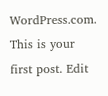WordPress.com. This is your first post. Edit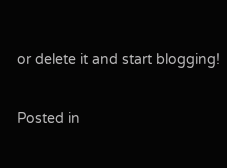or delete it and start blogging!

Posted in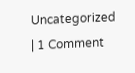Uncategorized | 1 Comment